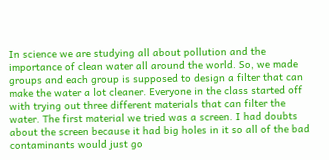In science we are studying all about pollution and the importance of clean water all around the world. So, we made groups and each group is supposed to design a filter that can make the water a lot cleaner. Everyone in the class started off with trying out three different materials that can filter the water. The first material we tried was a screen. I had doubts about the screen because it had big holes in it so all of the bad contaminants would just go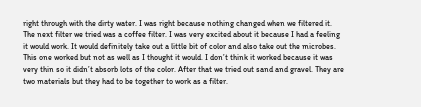right through with the dirty water. I was right because nothing changed when we filtered it. The next filter we tried was a coffee filter. I was very excited about it because I had a feeling it would work. It would definitely take out a little bit of color and also take out the microbes. This one worked but not as well as I thought it would. I don’t think it worked because it was very thin so it didn’t absorb lots of the color. After that we tried out sand and gravel. They are two materials but they had to be together to work as a filter.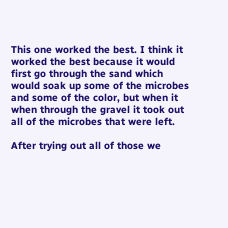This one worked the best. I think it worked the best because it would first go through the sand which would soak up some of the microbes and some of the color, but when it when through the gravel it took out all of the microbes that were left.

After trying out all of those we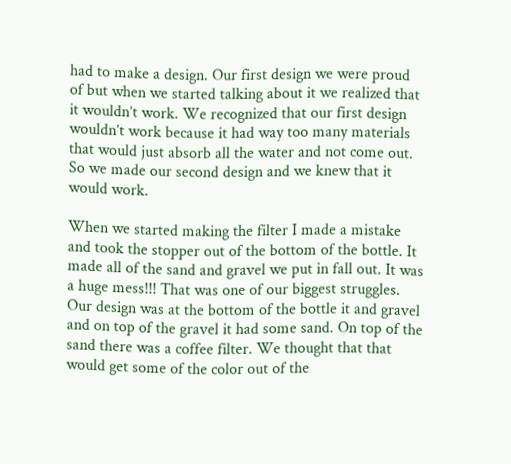had to make a design. Our first design we were proud of but when we started talking about it we realized that it wouldn’t work. We recognized that our first design wouldn’t work because it had way too many materials that would just absorb all the water and not come out. So we made our second design and we knew that it would work.

When we started making the filter I made a mistake and took the stopper out of the bottom of the bottle. It made all of the sand and gravel we put in fall out. It was a huge mess!!! That was one of our biggest struggles. Our design was at the bottom of the bottle it and gravel and on top of the gravel it had some sand. On top of the sand there was a coffee filter. We thought that that would get some of the color out of the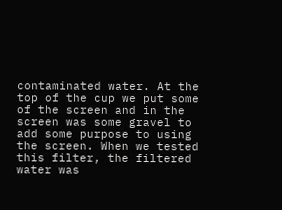contaminated water. At the top of the cup we put some of the screen and in the screen was some gravel to add some purpose to using the screen. When we tested this filter, the filtered water was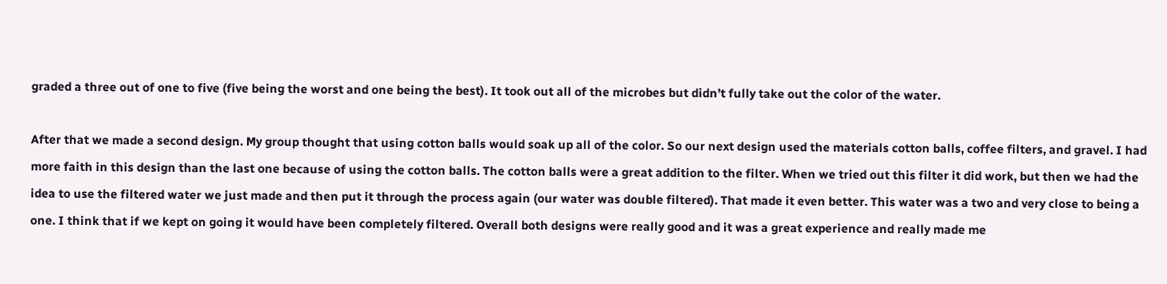graded a three out of one to five (five being the worst and one being the best). It took out all of the microbes but didn’t fully take out the color of the water.

After that we made a second design. My group thought that using cotton balls would soak up all of the color. So our next design used the materials cotton balls, coffee filters, and gravel. I had more faith in this design than the last one because of using the cotton balls. The cotton balls were a great addition to the filter. When we tried out this filter it did work, but then we had the idea to use the filtered water we just made and then put it through the process again (our water was double filtered). That made it even better. This water was a two and very close to being a one. I think that if we kept on going it would have been completely filtered. Overall both designs were really good and it was a great experience and really made me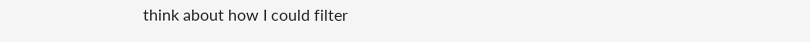think about how I could filter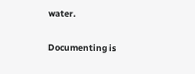water.

Documenting is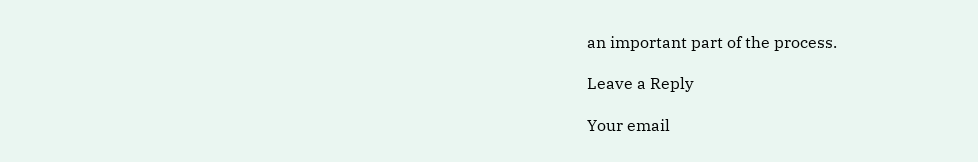an important part of the process.

Leave a Reply

Your email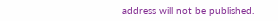address will not be published.